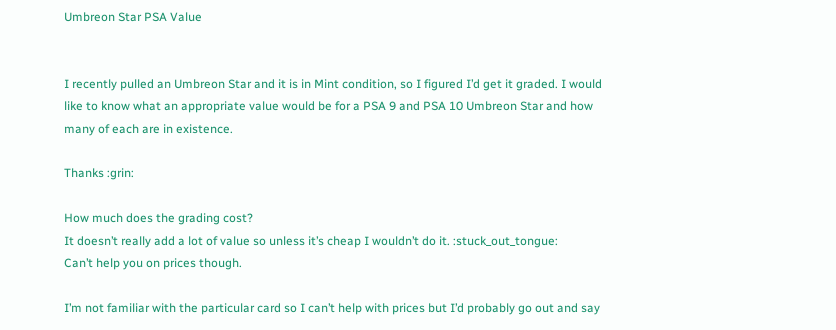Umbreon Star PSA Value


I recently pulled an Umbreon Star and it is in Mint condition, so I figured I’d get it graded. I would like to know what an appropriate value would be for a PSA 9 and PSA 10 Umbreon Star and how many of each are in existence.

Thanks :grin:

How much does the grading cost?
It doesn’t really add a lot of value so unless it’s cheap I wouldn’t do it. :stuck_out_tongue:
Can’t help you on prices though.

I’m not familiar with the particular card so I can’t help with prices but I’d probably go out and say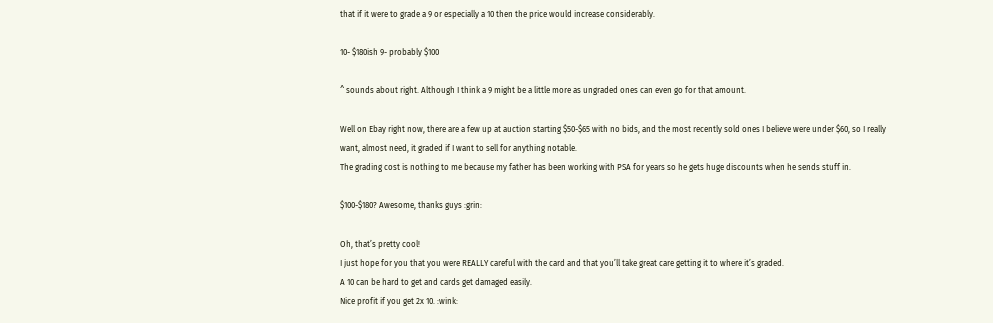that if it were to grade a 9 or especially a 10 then the price would increase considerably.

10- $180ish 9- probably $100

^ sounds about right. Although I think a 9 might be a little more as ungraded ones can even go for that amount.

Well on Ebay right now, there are a few up at auction starting $50-$65 with no bids, and the most recently sold ones I believe were under $60, so I really want, almost need, it graded if I want to sell for anything notable.
The grading cost is nothing to me because my father has been working with PSA for years so he gets huge discounts when he sends stuff in.

$100-$180? Awesome, thanks guys :grin:

Oh, that’s pretty cool!
I just hope for you that you were REALLY careful with the card and that you’ll take great care getting it to where it’s graded.
A 10 can be hard to get and cards get damaged easily.
Nice profit if you get 2x 10. :wink: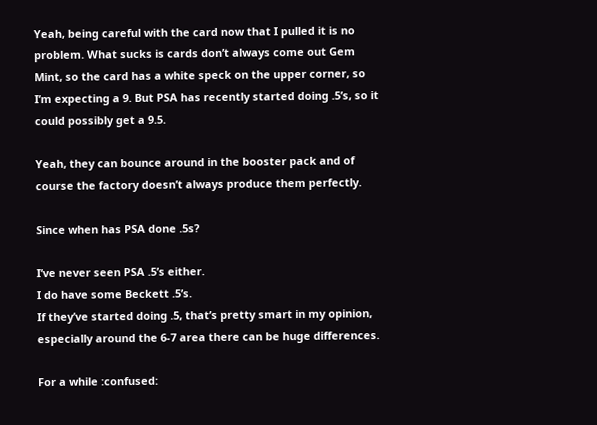Yeah, being careful with the card now that I pulled it is no problem. What sucks is cards don’t always come out Gem Mint, so the card has a white speck on the upper corner, so I’m expecting a 9. But PSA has recently started doing .5’s, so it could possibly get a 9.5.

Yeah, they can bounce around in the booster pack and of course the factory doesn’t always produce them perfectly.

Since when has PSA done .5s?

I’ve never seen PSA .5’s either.
I do have some Beckett .5’s.
If they’ve started doing .5, that’s pretty smart in my opinion, especially around the 6-7 area there can be huge differences.

For a while :confused: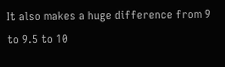It also makes a huge difference from 9 to 9.5 to 10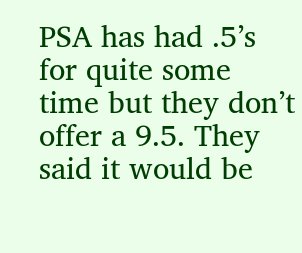PSA has had .5’s for quite some time but they don’t offer a 9.5. They said it would be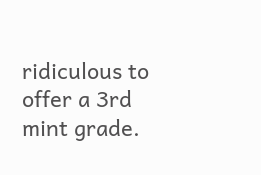ridiculous to offer a 3rd mint grade.